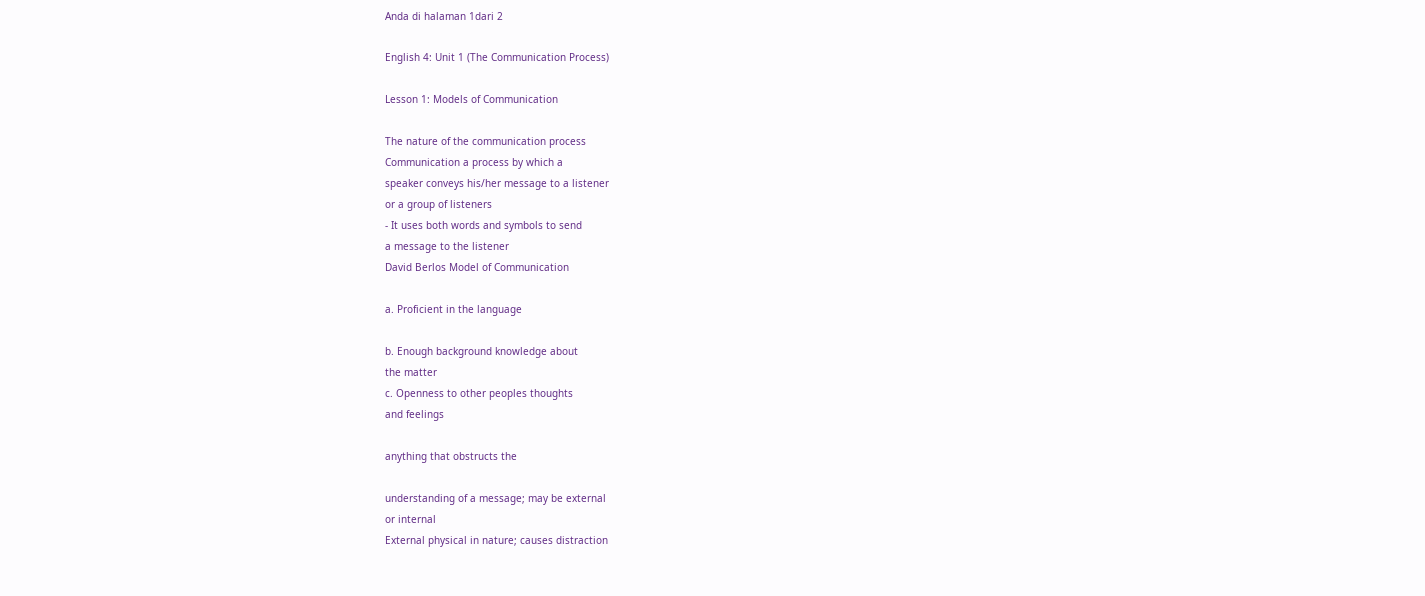Anda di halaman 1dari 2

English 4: Unit 1 (The Communication Process)

Lesson 1: Models of Communication

The nature of the communication process
Communication a process by which a
speaker conveys his/her message to a listener
or a group of listeners
- It uses both words and symbols to send
a message to the listener
David Berlos Model of Communication

a. Proficient in the language

b. Enough background knowledge about
the matter
c. Openness to other peoples thoughts
and feelings

anything that obstructs the

understanding of a message; may be external
or internal
External physical in nature; causes distraction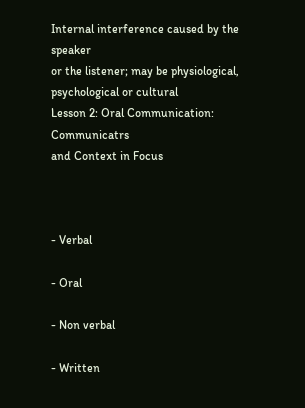Internal interference caused by the speaker
or the listener; may be physiological,
psychological or cultural
Lesson 2: Oral Communication: Communicatrs
and Context in Focus



- Verbal

- Oral

- Non verbal

- Written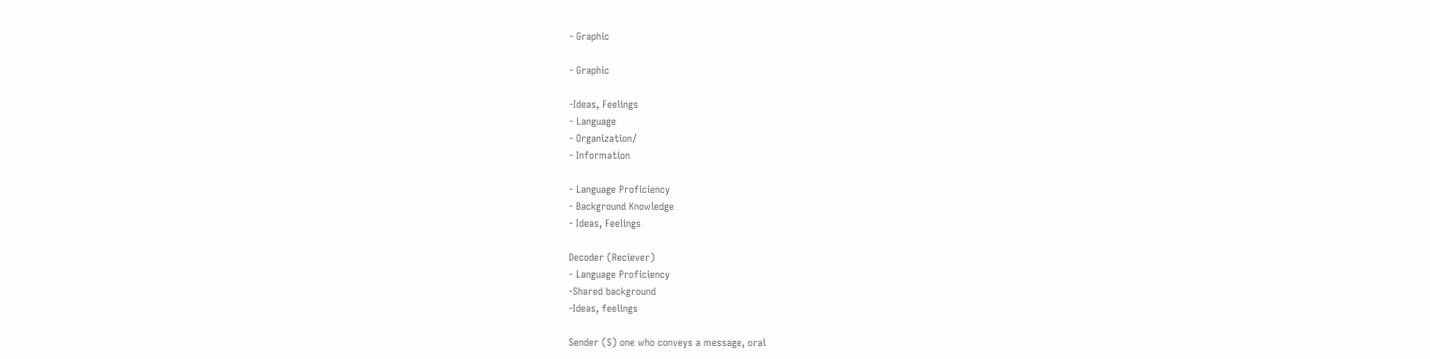- Graphic

- Graphic

-Ideas, Feelings
- Language
- Organization/
- Information

- Language Proficiency
- Background Knowledge
- Ideas, Feelings

Decoder (Reciever)
- Language Proficiency
-Shared background
-Ideas, feelings

Sender (S) one who conveys a message, oral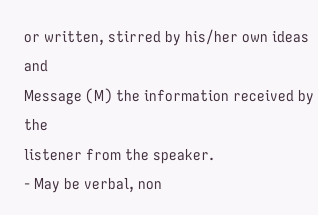or written, stirred by his/her own ideas and
Message (M) the information received by the
listener from the speaker.
- May be verbal, non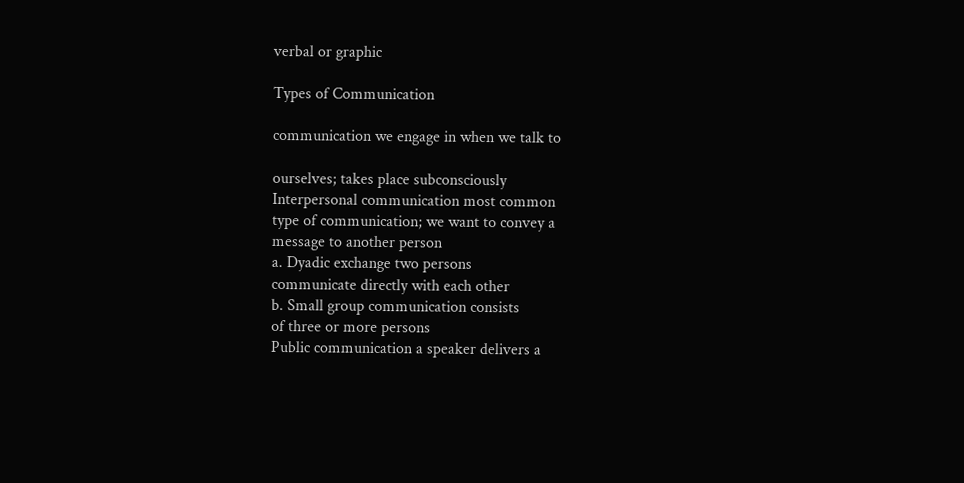verbal or graphic

Types of Communication

communication we engage in when we talk to

ourselves; takes place subconsciously
Interpersonal communication most common
type of communication; we want to convey a
message to another person
a. Dyadic exchange two persons
communicate directly with each other
b. Small group communication consists
of three or more persons
Public communication a speaker delivers a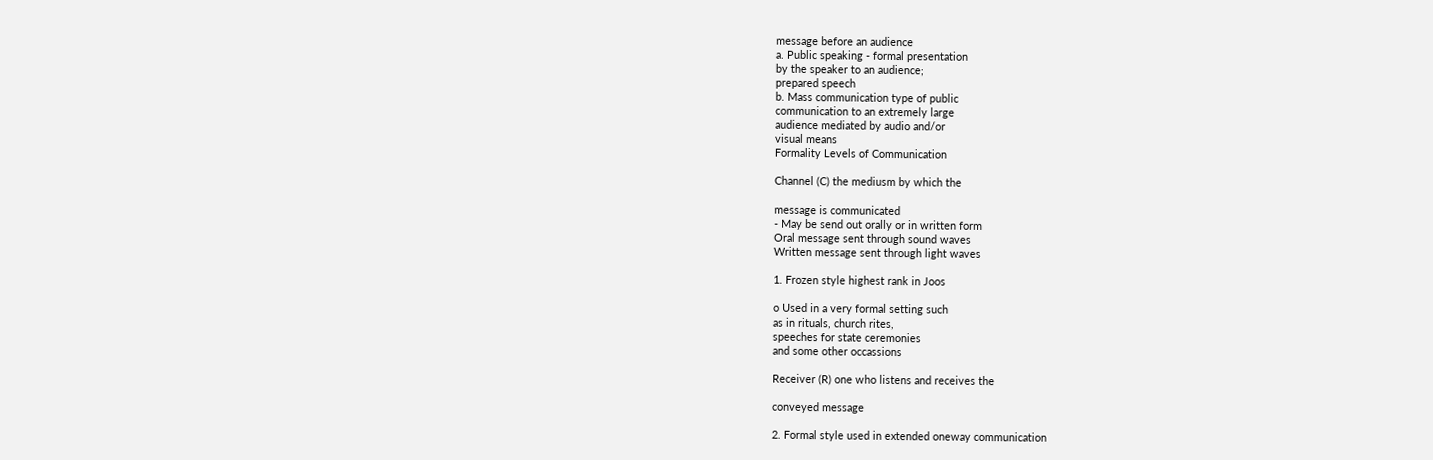message before an audience
a. Public speaking - formal presentation
by the speaker to an audience;
prepared speech
b. Mass communication type of public
communication to an extremely large
audience mediated by audio and/or
visual means
Formality Levels of Communication

Channel (C) the mediusm by which the

message is communicated
- May be send out orally or in written form
Oral message sent through sound waves
Written message sent through light waves

1. Frozen style highest rank in Joos

o Used in a very formal setting such
as in rituals, church rites,
speeches for state ceremonies
and some other occassions

Receiver (R) one who listens and receives the

conveyed message

2. Formal style used in extended oneway communication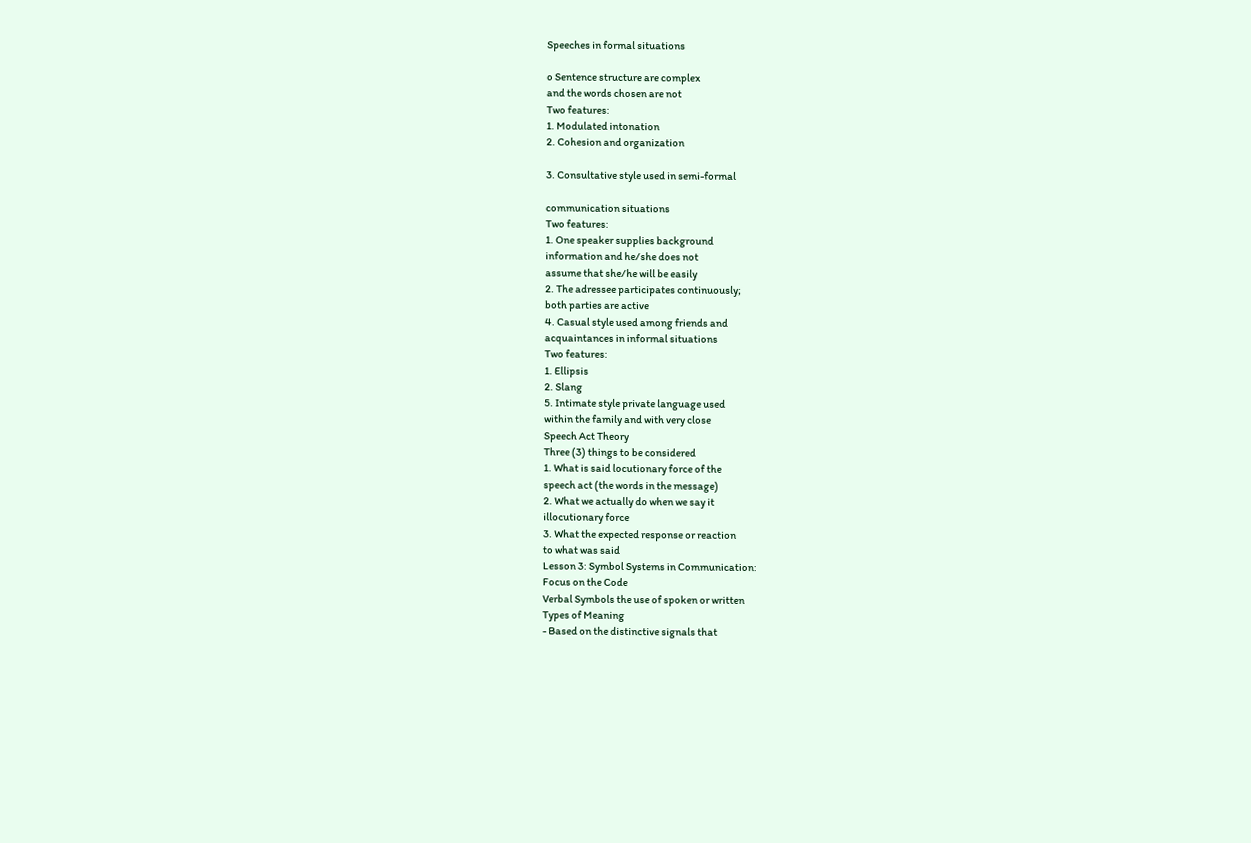Speeches in formal situations

o Sentence structure are complex
and the words chosen are not
Two features:
1. Modulated intonation
2. Cohesion and organization

3. Consultative style used in semi-formal

communication situations
Two features:
1. One speaker supplies background
information and he/she does not
assume that she/he will be easily
2. The adressee participates continuously;
both parties are active
4. Casual style used among friends and
acquaintances in informal situations
Two features:
1. Ellipsis
2. Slang
5. Intimate style private language used
within the family and with very close
Speech Act Theory
Three (3) things to be considered
1. What is said locutionary force of the
speech act (the words in the message)
2. What we actually do when we say it
illocutionary force
3. What the expected response or reaction
to what was said
Lesson 3: Symbol Systems in Communication:
Focus on the Code
Verbal Symbols the use of spoken or written
Types of Meaning
- Based on the distinctive signals that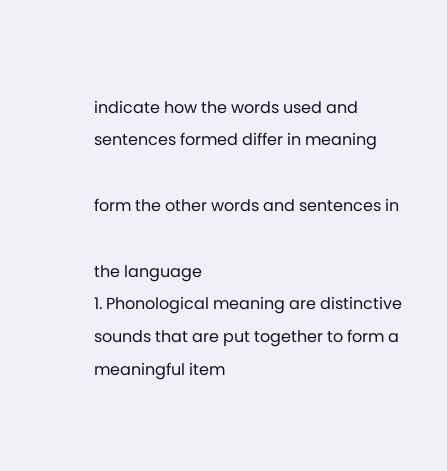indicate how the words used and
sentences formed differ in meaning

form the other words and sentences in

the language
1. Phonological meaning are distinctive
sounds that are put together to form a
meaningful item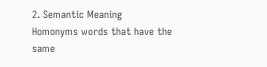2. Semantic Meaning
Homonyms words that have the same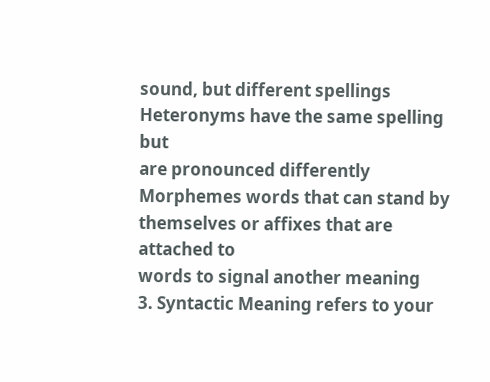sound, but different spellings
Heteronyms have the same spelling but
are pronounced differently
Morphemes words that can stand by
themselves or affixes that are attached to
words to signal another meaning
3. Syntactic Meaning refers to your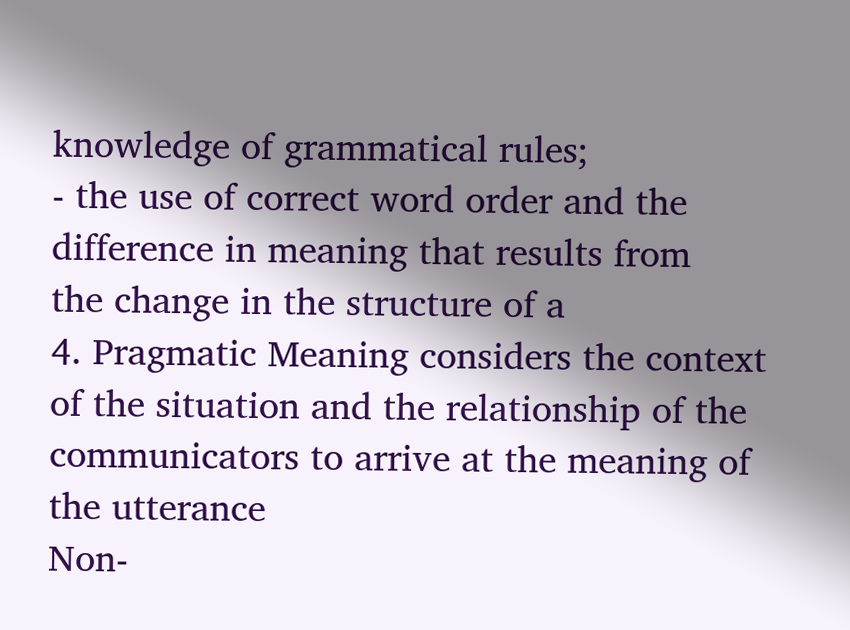knowledge of grammatical rules;
- the use of correct word order and the
difference in meaning that results from
the change in the structure of a
4. Pragmatic Meaning considers the context
of the situation and the relationship of the
communicators to arrive at the meaning of
the utterance
Non-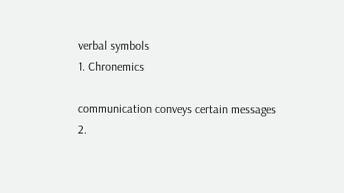verbal symbols
1. Chronemics

communication conveys certain messages
2.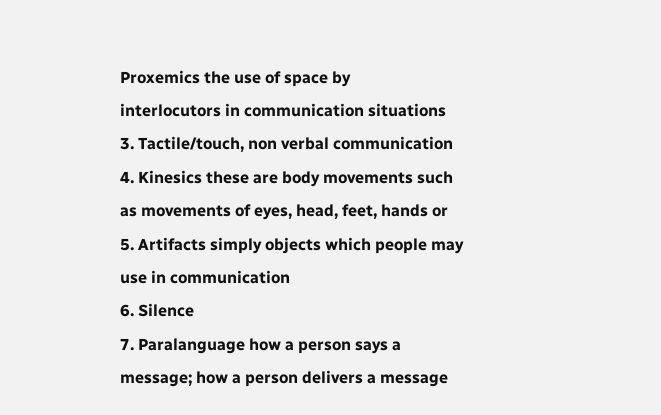Proxemics the use of space by
interlocutors in communication situations
3. Tactile/touch, non verbal communication
4. Kinesics these are body movements such
as movements of eyes, head, feet, hands or
5. Artifacts simply objects which people may
use in communication
6. Silence
7. Paralanguage how a person says a
message; how a person delivers a message